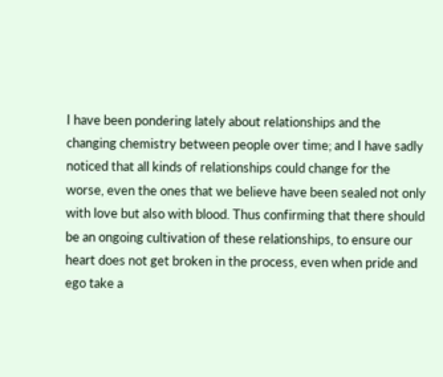I have been pondering lately about relationships and the changing chemistry between people over time; and I have sadly noticed that all kinds of relationships could change for the worse, even the ones that we believe have been sealed not only with love but also with blood. Thus confirming that there should be an ongoing cultivation of these relationships, to ensure our heart does not get broken in the process, even when pride and ego take a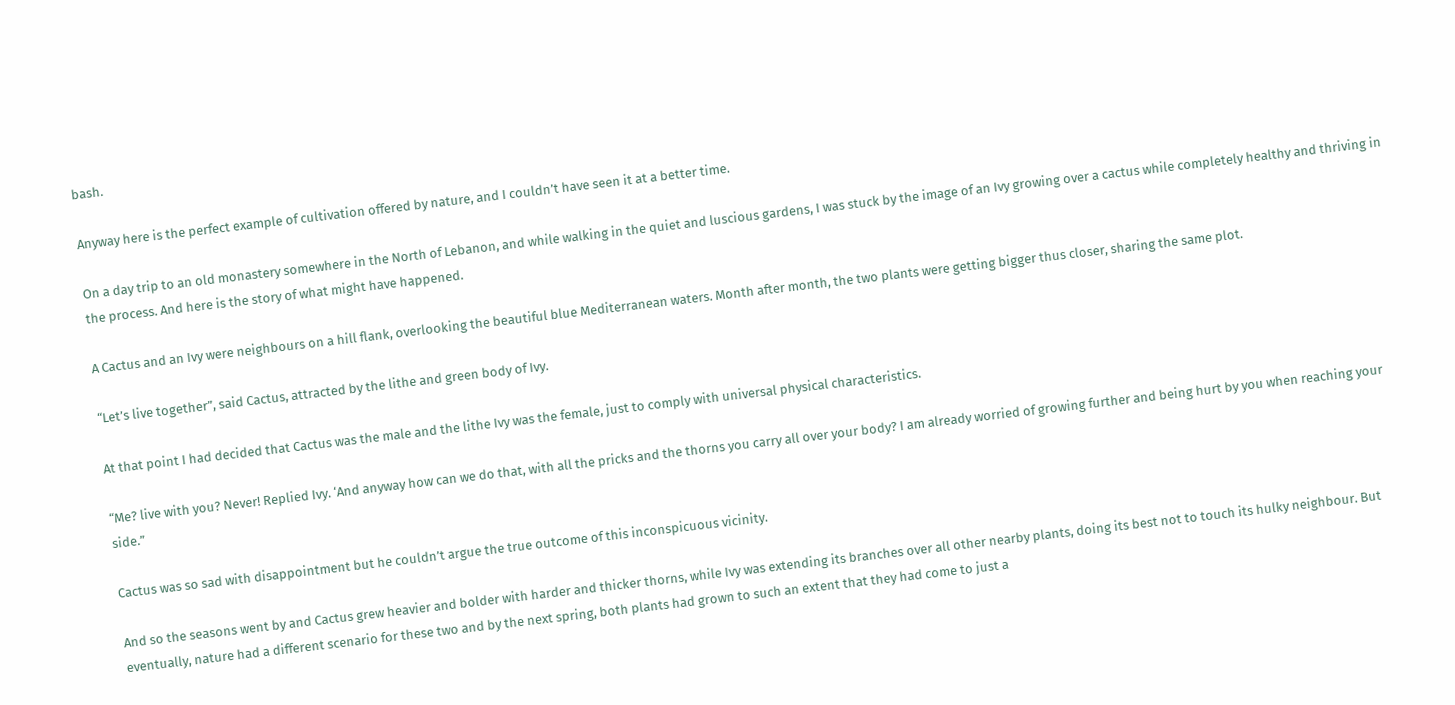bash.

Anyway here is the perfect example of cultivation offered by nature, and I couldn’t have seen it at a better time.

On a day trip to an old monastery somewhere in the North of Lebanon, and while walking in the quiet and luscious gardens, I was stuck by the image of an Ivy growing over a cactus while completely healthy and thriving in the process. And here is the story of what might have happened.

A Cactus and an Ivy were neighbours on a hill flank, overlooking the beautiful blue Mediterranean waters. Month after month, the two plants were getting bigger thus closer, sharing the same plot.

“Let’s live together”, said Cactus, attracted by the lithe and green body of Ivy.

At that point I had decided that Cactus was the male and the lithe Ivy was the female, just to comply with universal physical characteristics.

“Me? live with you? Never! Replied Ivy. ‘And anyway how can we do that, with all the pricks and the thorns you carry all over your body? I am already worried of growing further and being hurt by you when reaching your side.”

Cactus was so sad with disappointment but he couldn’t argue the true outcome of this inconspicuous vicinity.

And so the seasons went by and Cactus grew heavier and bolder with harder and thicker thorns, while Ivy was extending its branches over all other nearby plants, doing its best not to touch its hulky neighbour. But eventually, nature had a different scenario for these two and by the next spring, both plants had grown to such an extent that they had come to just a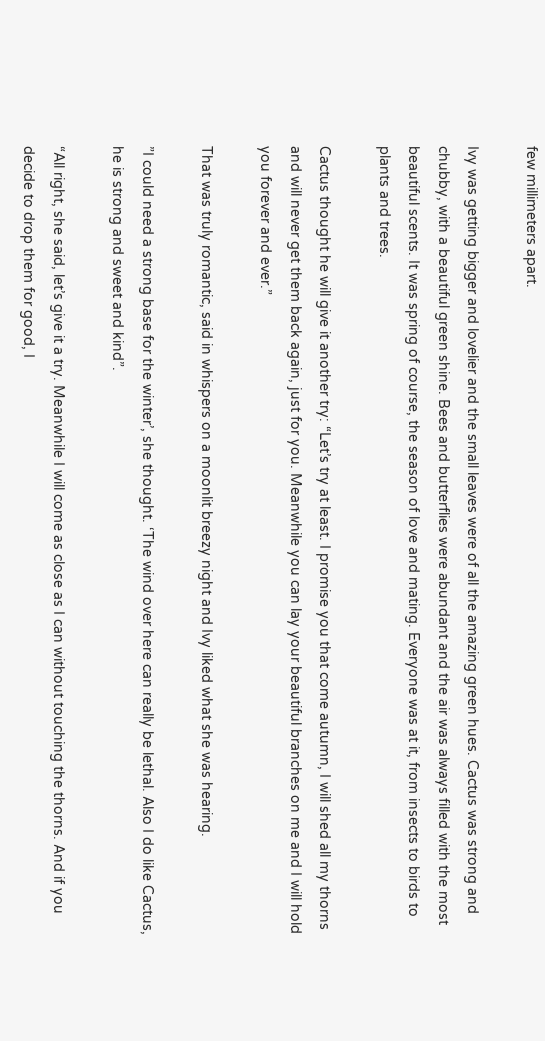few millimeters apart.

Ivy was getting bigger and lovelier and the small leaves were of all the amazing green hues. Cactus was strong and chubby, with a beautiful green shine. Bees and butterflies were abundant and the air was always filled with the most beautiful scents. It was spring of course, the season of love and mating. Everyone was at it, from insects to birds to plants and trees.

Cactus thought he will give it another try: “Let’s try at least. I promise you that come autumn, I will shed all my thorns and will never get them back again, just for you. Meanwhile you can lay your beautiful branches on me and I will hold you forever and ever.”

That was truly romantic, said in whispers on a moonlit breezy night and Ivy liked what she was hearing.

”I could need a strong base for the winter’, she thought. ‘The wind over here can really be lethal. Also I do like Cactus, he is strong and sweet and kind”.

“All right, she said, let’s give it a try. Meanwhile I will come as close as I can without touching the thorns. And if you decide to drop them for good, I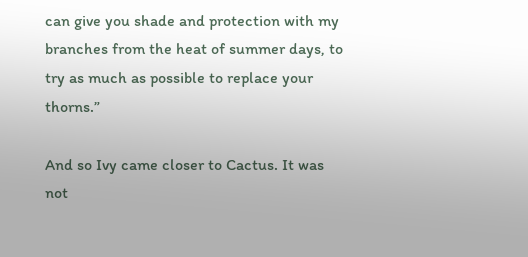can give you shade and protection with my branches from the heat of summer days, to try as much as possible to replace your thorns.”

And so Ivy came closer to Cactus. It was not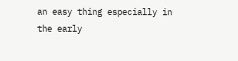an easy thing especially in the early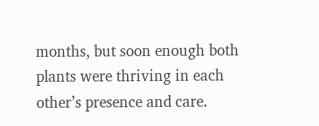months, but soon enough both plants were thriving in each other’s presence and care.